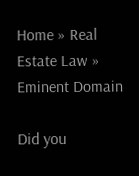Home » Real Estate Law » Eminent Domain

Did you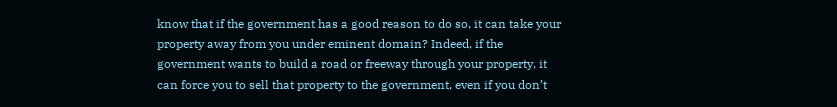know that if the government has a good reason to do so, it can take your property away from you under eminent domain? Indeed, if the government wants to build a road or freeway through your property, it can force you to sell that property to the government, even if you don’t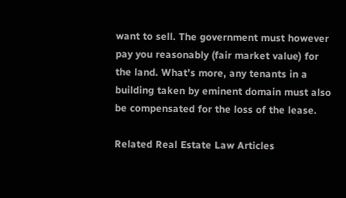want to sell. The government must however pay you reasonably (fair market value) for the land. What’s more, any tenants in a building taken by eminent domain must also be compensated for the loss of the lease.

Related Real Estate Law Articles